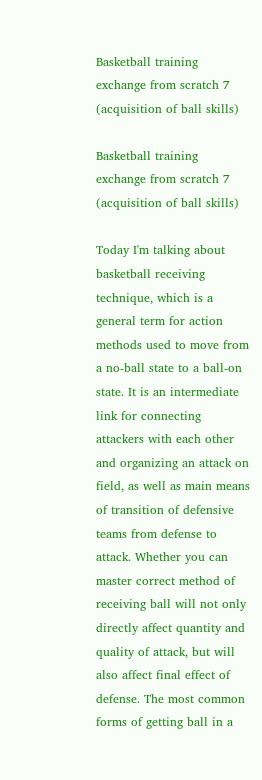Basketball training exchange from scratch 7 (acquisition of ball skills)

Basketball training exchange from scratch 7 (acquisition of ball skills)

Today I'm talking about basketball receiving technique, which is a general term for action methods used to move from a no-ball state to a ball-on state. It is an intermediate link for connecting attackers with each other and organizing an attack on field, as well as main means of transition of defensive teams from defense to attack. Whether you can master correct method of receiving ball will not only directly affect quantity and quality of attack, but will also affect final effect of defense. The most common forms of getting ball in a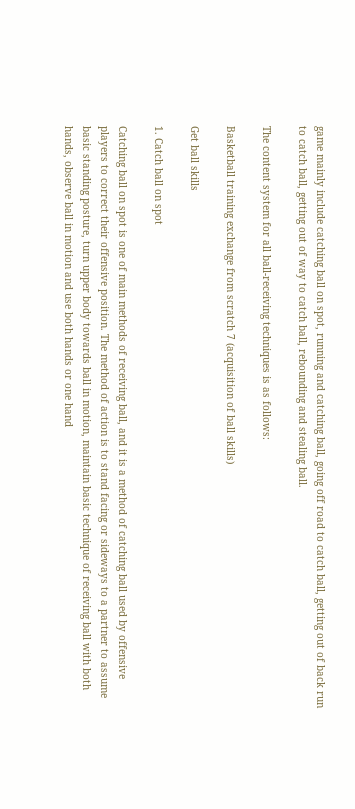game mainly include catching ball on spot, running and catching ball, going off road to catch ball, getting out of back run to catch ball, getting out of way to catch ball, rebounding and stealing ball.

The content system for all ball-receiving techniques is as follows:

Basketball training exchange from scratch 7 (acquisition of ball skills)

Get ball skills

1. Catch ball on spot

Catching ball on spot is one of main methods of receiving ball, and it is a method of catching ball used by offensive players to correct their offensive position. The method of action is to stand facing or sideways to a partner to assume basic standing posture, turn upper body towards ball in motion, maintain basic technique of receiving ball with both hands, observe ball in motion and use both hands or one hand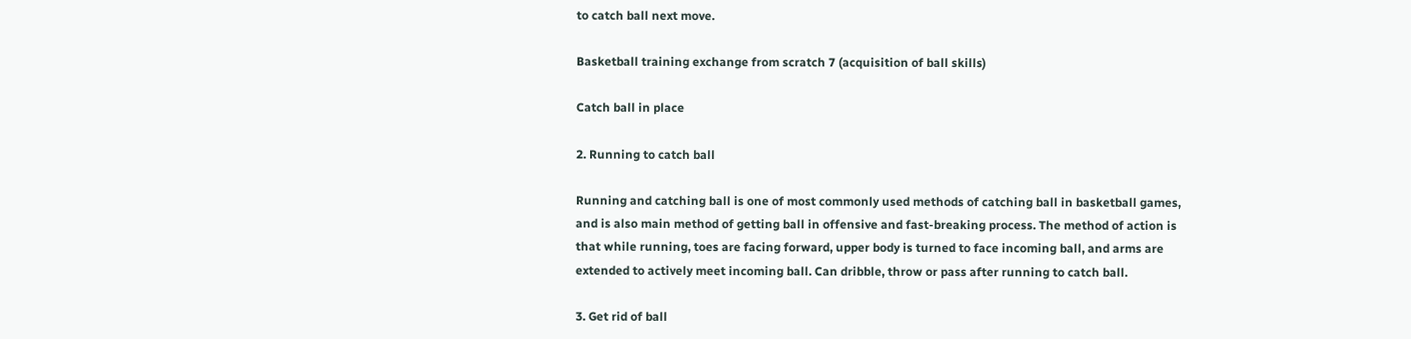to catch ball next move.

Basketball training exchange from scratch 7 (acquisition of ball skills)

Catch ball in place

2. Running to catch ball

Running and catching ball is one of most commonly used methods of catching ball in basketball games, and is also main method of getting ball in offensive and fast-breaking process. The method of action is that while running, toes are facing forward, upper body is turned to face incoming ball, and arms are extended to actively meet incoming ball. Can dribble, throw or pass after running to catch ball.

3. Get rid of ball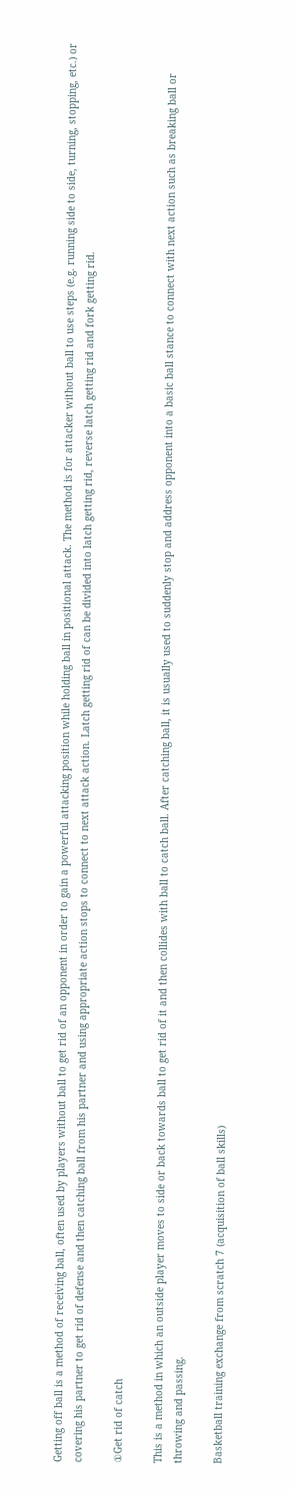Getting off ball is a method of receiving ball, often used by players without ball to get rid of an opponent in order to gain a powerful attacking position while holding ball in positional attack. The method is for attacker without ball to use steps (e.g. running side to side, turning, stopping, etc.) or covering his partner to get rid of defense and then catching ball from his partner and using appropriate action stops to connect to next attack action. Latch getting rid of can be divided into latch getting rid, reverse latch getting rid and fork getting rid.

①Get rid of catch

This is a method in which an outside player moves to side or back towards ball to get rid of it and then collides with ball to catch ball. After catching ball, it is usually used to suddenly stop and address opponent into a basic ball stance to connect with next action such as breaking ball or throwing and passing.

Basketball training exchange from scratch 7 (acquisition of ball skills)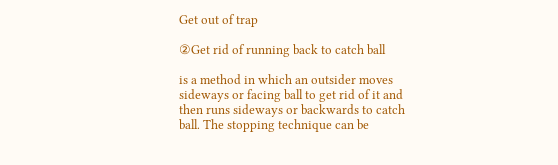Get out of trap

②Get rid of running back to catch ball

is a method in which an outsider moves sideways or facing ball to get rid of it and then runs sideways or backwards to catch ball. The stopping technique can be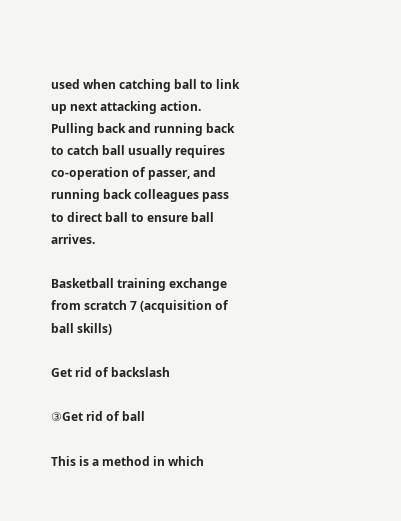used when catching ball to link up next attacking action. Pulling back and running back to catch ball usually requires co-operation of passer, and running back colleagues pass to direct ball to ensure ball arrives.

Basketball training exchange from scratch 7 (acquisition of ball skills)

Get rid of backslash

③Get rid of ball

This is a method in which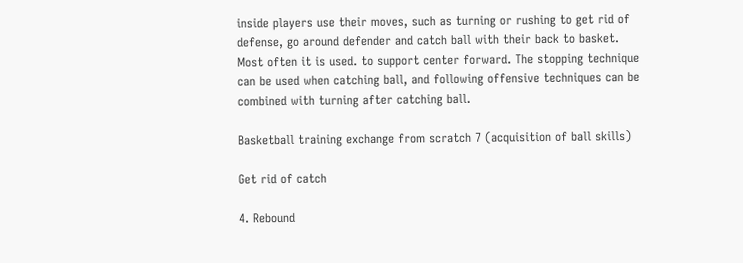inside players use their moves, such as turning or rushing to get rid of defense, go around defender and catch ball with their back to basket. Most often it is used. to support center forward. The stopping technique can be used when catching ball, and following offensive techniques can be combined with turning after catching ball.

Basketball training exchange from scratch 7 (acquisition of ball skills)

Get rid of catch

4. Rebound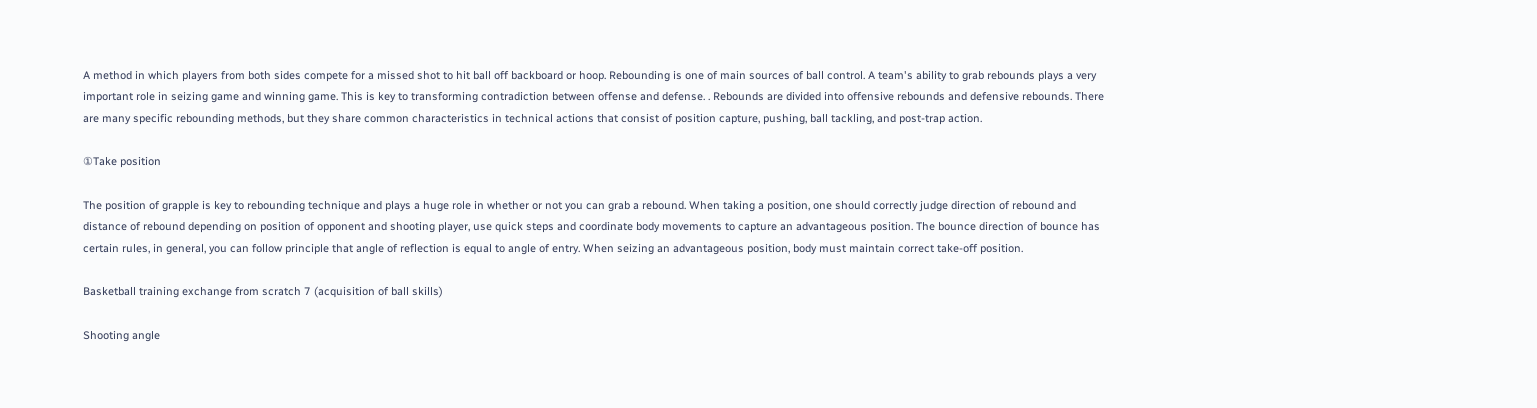A method in which players from both sides compete for a missed shot to hit ball off backboard or hoop. Rebounding is one of main sources of ball control. A team's ability to grab rebounds plays a very important role in seizing game and winning game. This is key to transforming contradiction between offense and defense. . Rebounds are divided into offensive rebounds and defensive rebounds. There are many specific rebounding methods, but they share common characteristics in technical actions that consist of position capture, pushing, ball tackling, and post-trap action.

①Take position

The position of grapple is key to rebounding technique and plays a huge role in whether or not you can grab a rebound. When taking a position, one should correctly judge direction of rebound and distance of rebound depending on position of opponent and shooting player, use quick steps and coordinate body movements to capture an advantageous position. The bounce direction of bounce has certain rules, in general, you can follow principle that angle of reflection is equal to angle of entry. When seizing an advantageous position, body must maintain correct take-off position.

Basketball training exchange from scratch 7 (acquisition of ball skills)

Shooting angle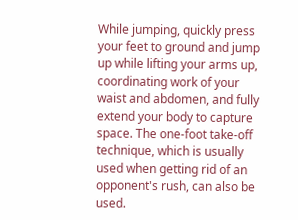While jumping, quickly press your feet to ground and jump up while lifting your arms up, coordinating work of your waist and abdomen, and fully extend your body to capture space. The one-foot take-off technique, which is usually used when getting rid of an opponent's rush, can also be used.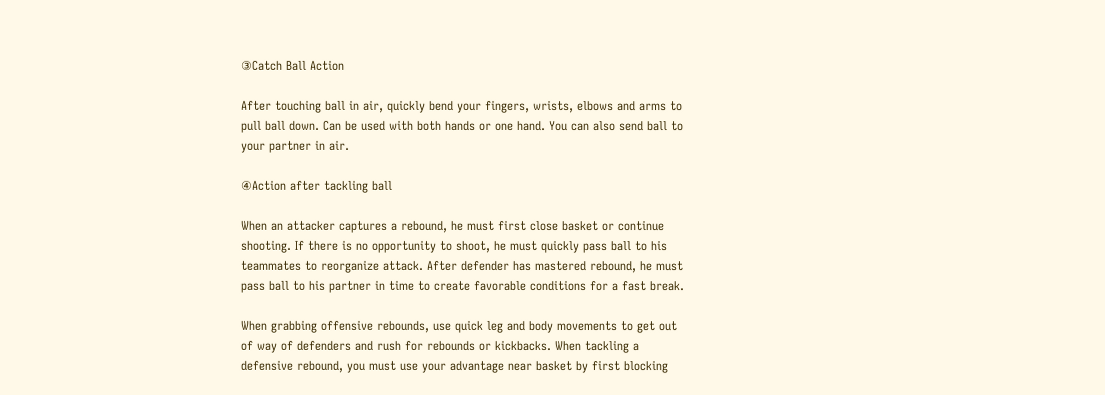③Catch Ball Action

After touching ball in air, quickly bend your fingers, wrists, elbows and arms to pull ball down. Can be used with both hands or one hand. You can also send ball to your partner in air.

④Action after tackling ball

When an attacker captures a rebound, he must first close basket or continue shooting. If there is no opportunity to shoot, he must quickly pass ball to his teammates to reorganize attack. After defender has mastered rebound, he must pass ball to his partner in time to create favorable conditions for a fast break.

When grabbing offensive rebounds, use quick leg and body movements to get out of way of defenders and rush for rebounds or kickbacks. When tackling a defensive rebound, you must use your advantage near basket by first blocking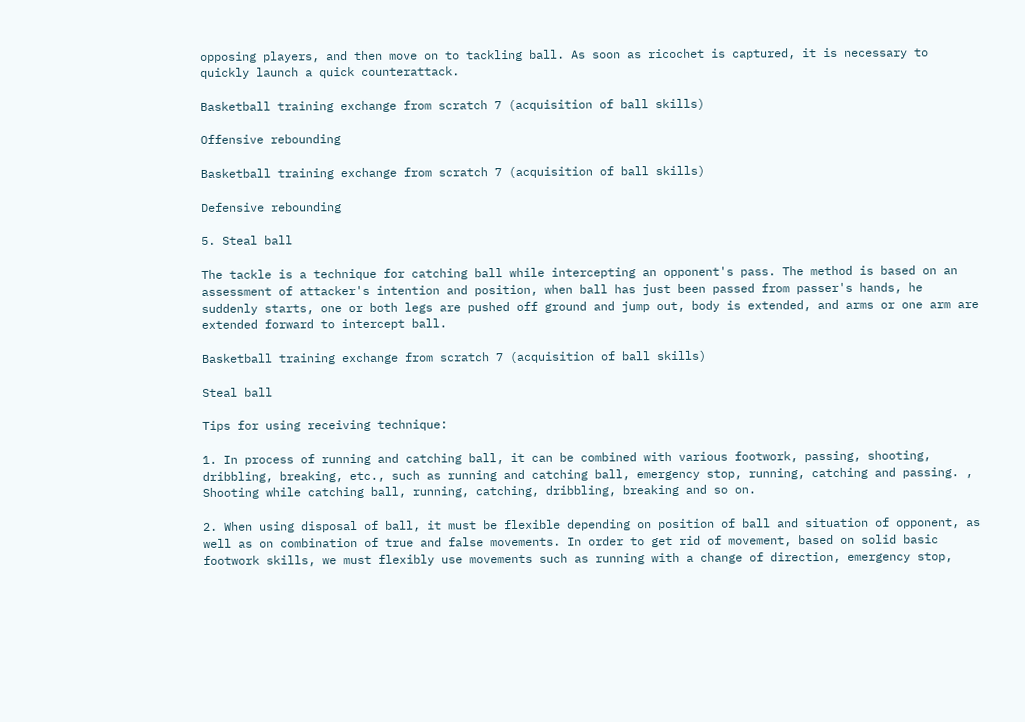opposing players, and then move on to tackling ball. As soon as ricochet is captured, it is necessary to quickly launch a quick counterattack.

Basketball training exchange from scratch 7 (acquisition of ball skills)

Offensive rebounding

Basketball training exchange from scratch 7 (acquisition of ball skills)

Defensive rebounding

5. Steal ball

The tackle is a technique for catching ball while intercepting an opponent's pass. The method is based on an assessment of attacker's intention and position, when ball has just been passed from passer's hands, he suddenly starts, one or both legs are pushed off ground and jump out, body is extended, and arms or one arm are extended forward to intercept ball.

Basketball training exchange from scratch 7 (acquisition of ball skills)

Steal ball

Tips for using receiving technique:

1. In process of running and catching ball, it can be combined with various footwork, passing, shooting, dribbling, breaking, etc., such as running and catching ball, emergency stop, running, catching and passing. , Shooting while catching ball, running, catching, dribbling, breaking and so on.

2. When using disposal of ball, it must be flexible depending on position of ball and situation of opponent, as well as on combination of true and false movements. In order to get rid of movement, based on solid basic footwork skills, we must flexibly use movements such as running with a change of direction, emergency stop,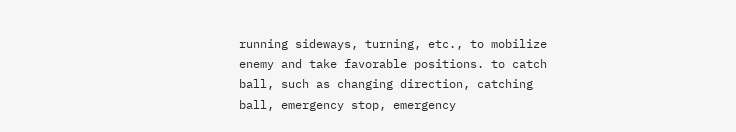running sideways, turning, etc., to mobilize enemy and take favorable positions. to catch ball, such as changing direction, catching ball, emergency stop, emergency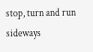stop, turn and run sideways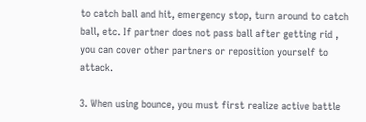to catch ball and hit, emergency stop, turn around to catch ball, etc. If partner does not pass ball after getting rid , you can cover other partners or reposition yourself to attack.

3. When using bounce, you must first realize active battle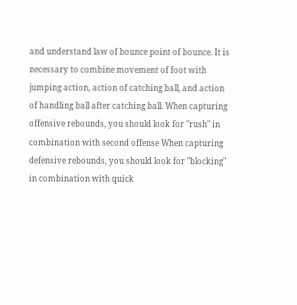and understand law of bounce point of bounce. It is necessary to combine movement of foot with jumping action, action of catching ball, and action of handling ball after catching ball. When capturing offensive rebounds, you should look for "rush" in combination with second offense When capturing defensive rebounds, you should look for "blocking" in combination with quick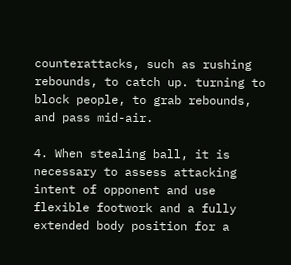counterattacks, such as rushing rebounds, to catch up. turning to block people, to grab rebounds, and pass mid-air.

4. When stealing ball, it is necessary to assess attacking intent of opponent and use flexible footwork and a fully extended body position for a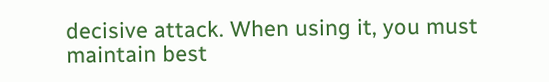decisive attack. When using it, you must maintain best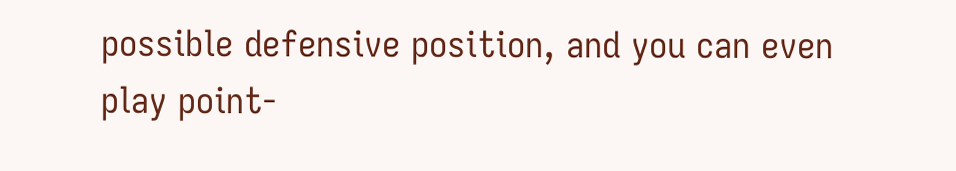possible defensive position, and you can even play point-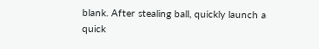blank. After stealing ball, quickly launch a quick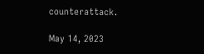counterattack.

May 14, 2023